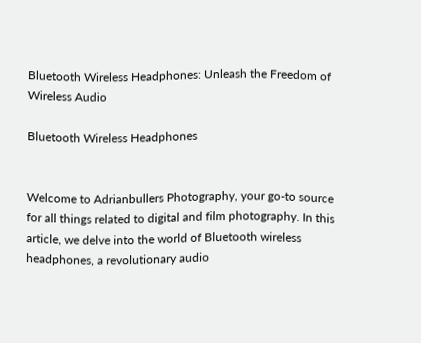Bluetooth Wireless Headphones: Unleash the Freedom of Wireless Audio

Bluetooth Wireless Headphones


Welcome to Adrianbullers Photography, your go-to source for all things related to digital and film photography. In this article, we delve into the world of Bluetooth wireless headphones, a revolutionary audio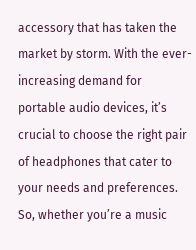accessory that has taken the market by storm. With the ever-increasing demand for portable audio devices, it’s crucial to choose the right pair of headphones that cater to your needs and preferences. So, whether you’re a music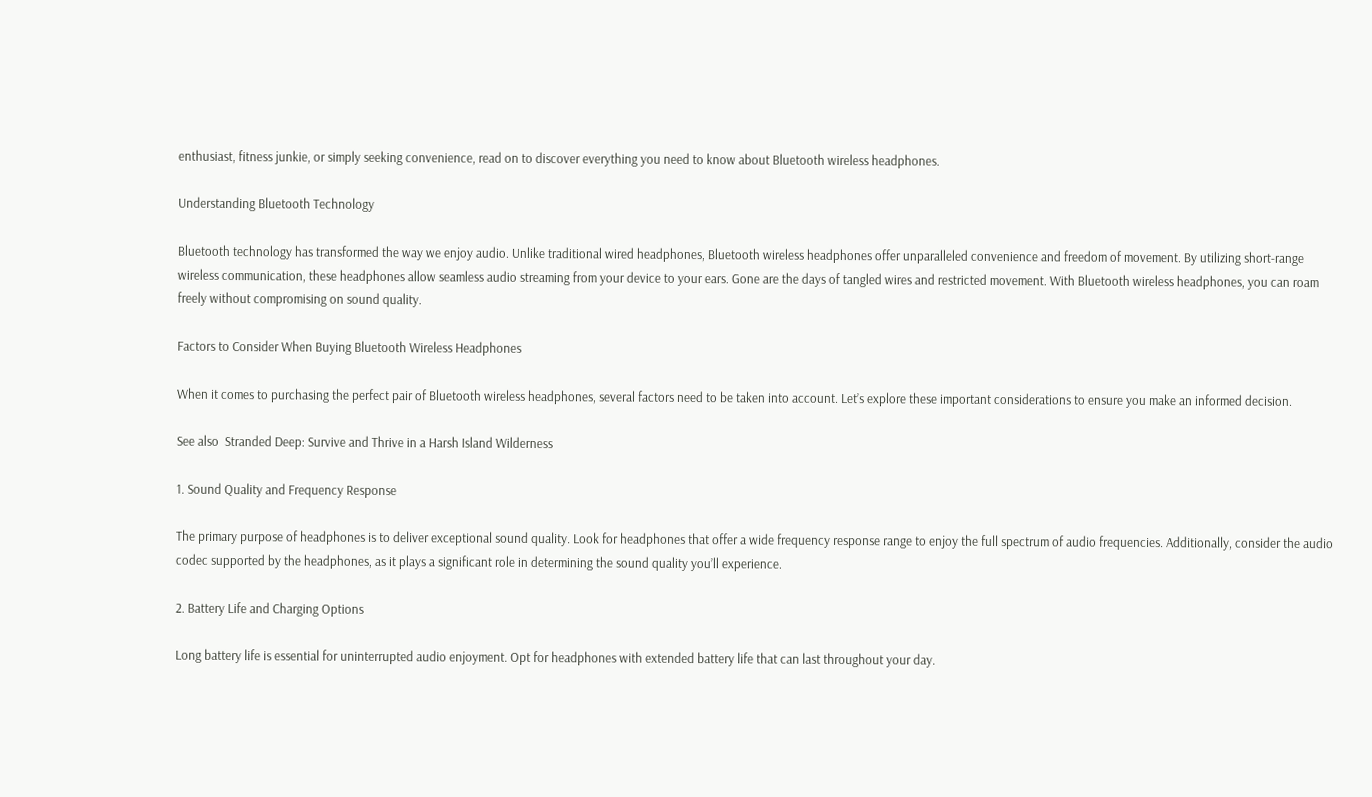enthusiast, fitness junkie, or simply seeking convenience, read on to discover everything you need to know about Bluetooth wireless headphones.

Understanding Bluetooth Technology

Bluetooth technology has transformed the way we enjoy audio. Unlike traditional wired headphones, Bluetooth wireless headphones offer unparalleled convenience and freedom of movement. By utilizing short-range wireless communication, these headphones allow seamless audio streaming from your device to your ears. Gone are the days of tangled wires and restricted movement. With Bluetooth wireless headphones, you can roam freely without compromising on sound quality.

Factors to Consider When Buying Bluetooth Wireless Headphones

When it comes to purchasing the perfect pair of Bluetooth wireless headphones, several factors need to be taken into account. Let’s explore these important considerations to ensure you make an informed decision.

See also  Stranded Deep: Survive and Thrive in a Harsh Island Wilderness

1. Sound Quality and Frequency Response

The primary purpose of headphones is to deliver exceptional sound quality. Look for headphones that offer a wide frequency response range to enjoy the full spectrum of audio frequencies. Additionally, consider the audio codec supported by the headphones, as it plays a significant role in determining the sound quality you’ll experience.

2. Battery Life and Charging Options

Long battery life is essential for uninterrupted audio enjoyment. Opt for headphones with extended battery life that can last throughout your day.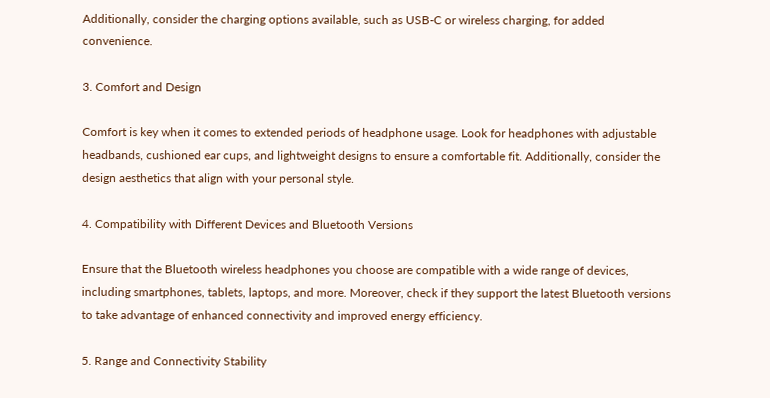Additionally, consider the charging options available, such as USB-C or wireless charging, for added convenience.

3. Comfort and Design

Comfort is key when it comes to extended periods of headphone usage. Look for headphones with adjustable headbands, cushioned ear cups, and lightweight designs to ensure a comfortable fit. Additionally, consider the design aesthetics that align with your personal style.

4. Compatibility with Different Devices and Bluetooth Versions

Ensure that the Bluetooth wireless headphones you choose are compatible with a wide range of devices, including smartphones, tablets, laptops, and more. Moreover, check if they support the latest Bluetooth versions to take advantage of enhanced connectivity and improved energy efficiency.

5. Range and Connectivity Stability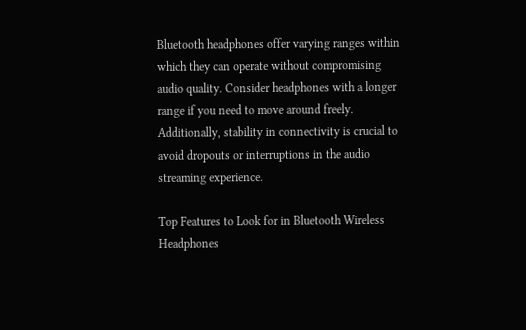Bluetooth headphones offer varying ranges within which they can operate without compromising audio quality. Consider headphones with a longer range if you need to move around freely. Additionally, stability in connectivity is crucial to avoid dropouts or interruptions in the audio streaming experience.

Top Features to Look for in Bluetooth Wireless Headphones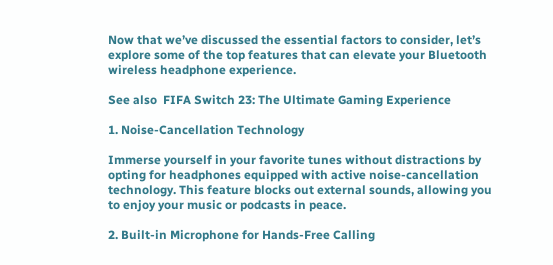Now that we’ve discussed the essential factors to consider, let’s explore some of the top features that can elevate your Bluetooth wireless headphone experience.

See also  FIFA Switch 23: The Ultimate Gaming Experience

1. Noise-Cancellation Technology

Immerse yourself in your favorite tunes without distractions by opting for headphones equipped with active noise-cancellation technology. This feature blocks out external sounds, allowing you to enjoy your music or podcasts in peace.

2. Built-in Microphone for Hands-Free Calling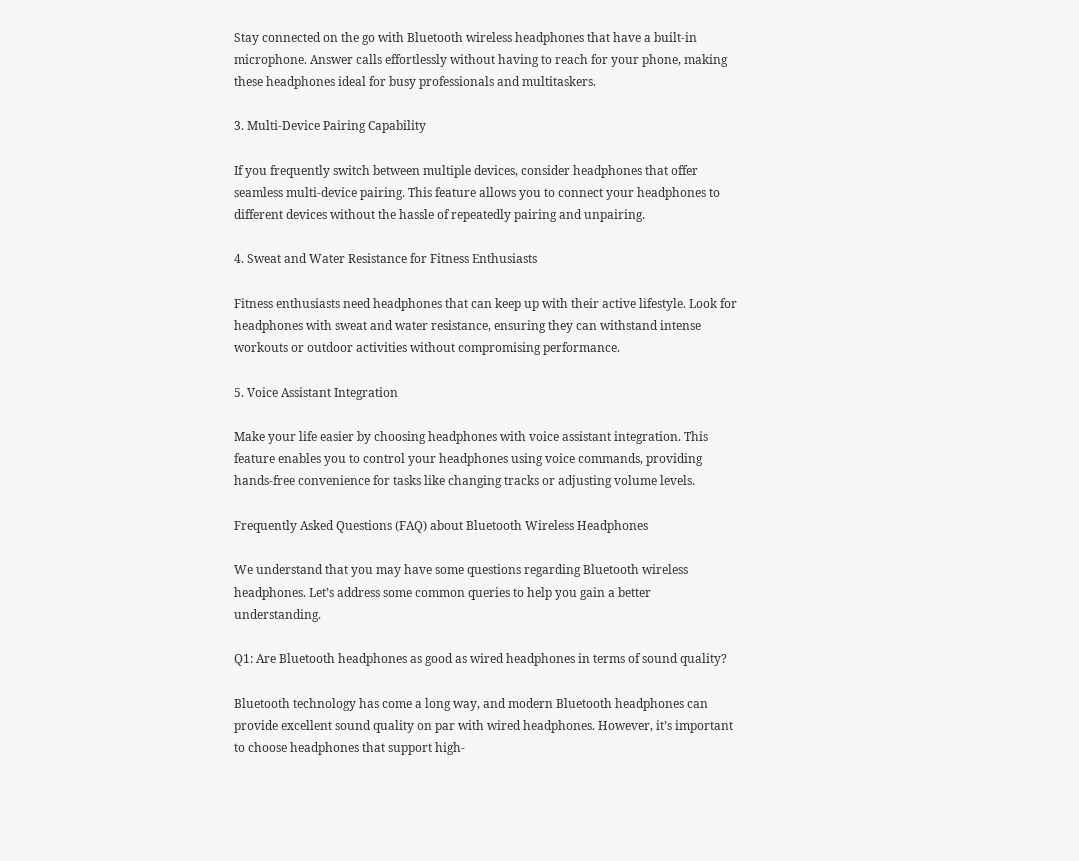Stay connected on the go with Bluetooth wireless headphones that have a built-in microphone. Answer calls effortlessly without having to reach for your phone, making these headphones ideal for busy professionals and multitaskers.

3. Multi-Device Pairing Capability

If you frequently switch between multiple devices, consider headphones that offer seamless multi-device pairing. This feature allows you to connect your headphones to different devices without the hassle of repeatedly pairing and unpairing.

4. Sweat and Water Resistance for Fitness Enthusiasts

Fitness enthusiasts need headphones that can keep up with their active lifestyle. Look for headphones with sweat and water resistance, ensuring they can withstand intense workouts or outdoor activities without compromising performance.

5. Voice Assistant Integration

Make your life easier by choosing headphones with voice assistant integration. This feature enables you to control your headphones using voice commands, providing hands-free convenience for tasks like changing tracks or adjusting volume levels.

Frequently Asked Questions (FAQ) about Bluetooth Wireless Headphones

We understand that you may have some questions regarding Bluetooth wireless headphones. Let’s address some common queries to help you gain a better understanding.

Q1: Are Bluetooth headphones as good as wired headphones in terms of sound quality?

Bluetooth technology has come a long way, and modern Bluetooth headphones can provide excellent sound quality on par with wired headphones. However, it’s important to choose headphones that support high-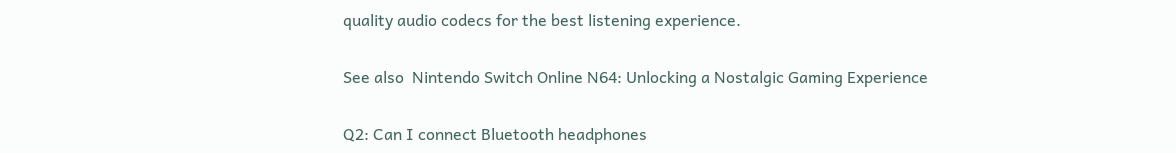quality audio codecs for the best listening experience.

See also  Nintendo Switch Online N64: Unlocking a Nostalgic Gaming Experience

Q2: Can I connect Bluetooth headphones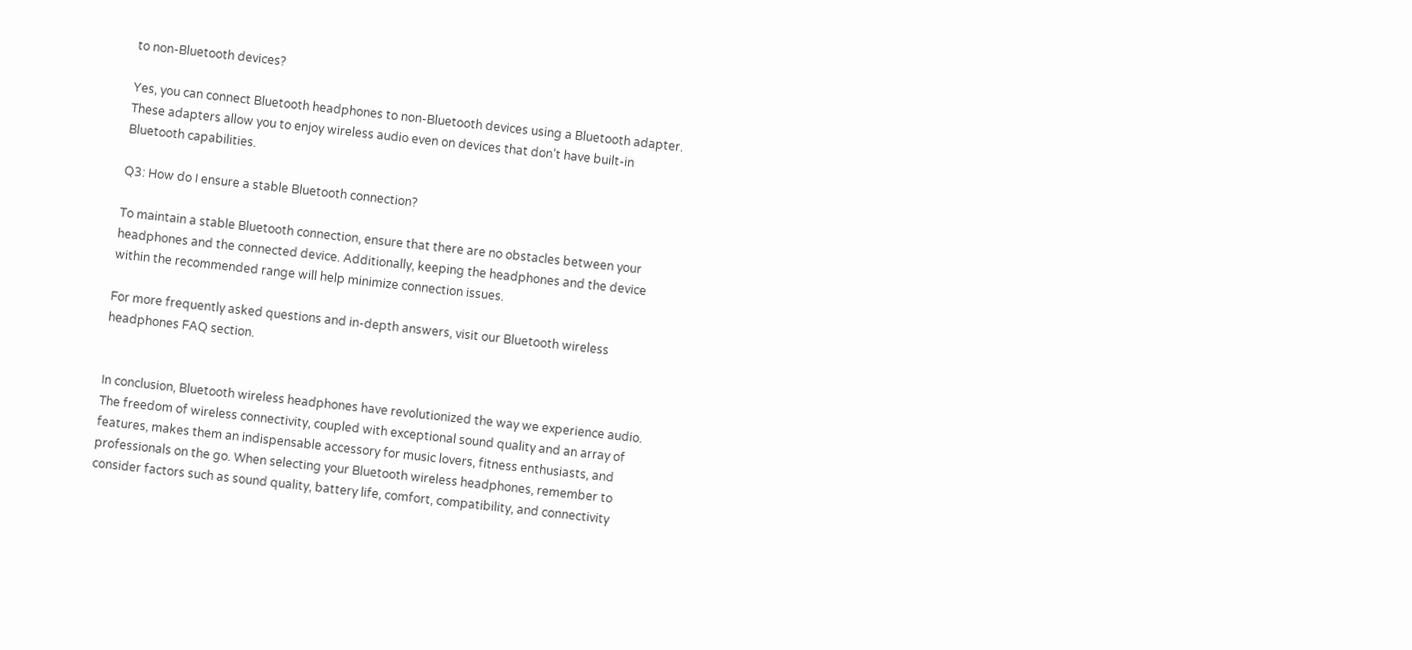to non-Bluetooth devices?

Yes, you can connect Bluetooth headphones to non-Bluetooth devices using a Bluetooth adapter. These adapters allow you to enjoy wireless audio even on devices that don’t have built-in Bluetooth capabilities.

Q3: How do I ensure a stable Bluetooth connection?

To maintain a stable Bluetooth connection, ensure that there are no obstacles between your headphones and the connected device. Additionally, keeping the headphones and the device within the recommended range will help minimize connection issues.

For more frequently asked questions and in-depth answers, visit our Bluetooth wireless headphones FAQ section.


In conclusion, Bluetooth wireless headphones have revolutionized the way we experience audio. The freedom of wireless connectivity, coupled with exceptional sound quality and an array of features, makes them an indispensable accessory for music lovers, fitness enthusiasts, and professionals on the go. When selecting your Bluetooth wireless headphones, remember to consider factors such as sound quality, battery life, comfort, compatibility, and connectivity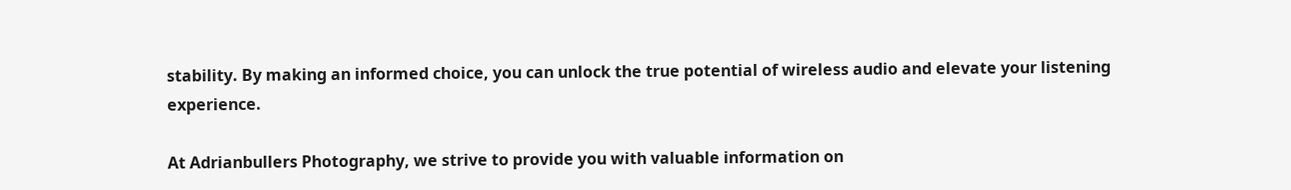stability. By making an informed choice, you can unlock the true potential of wireless audio and elevate your listening experience.

At Adrianbullers Photography, we strive to provide you with valuable information on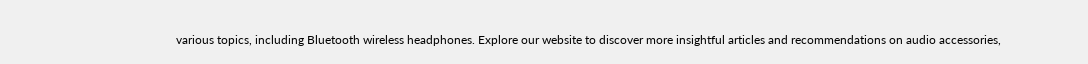various topics, including Bluetooth wireless headphones. Explore our website to discover more insightful articles and recommendations on audio accessories,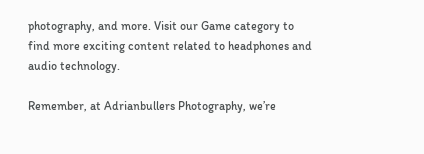photography, and more. Visit our Game category to find more exciting content related to headphones and audio technology.

Remember, at Adrianbullers Photography, we’re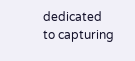dedicated to capturing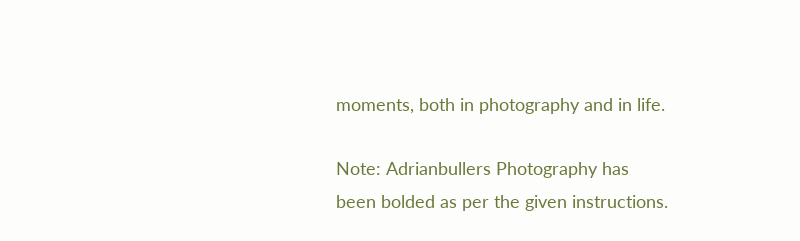moments, both in photography and in life.

Note: Adrianbullers Photography has been bolded as per the given instructions.